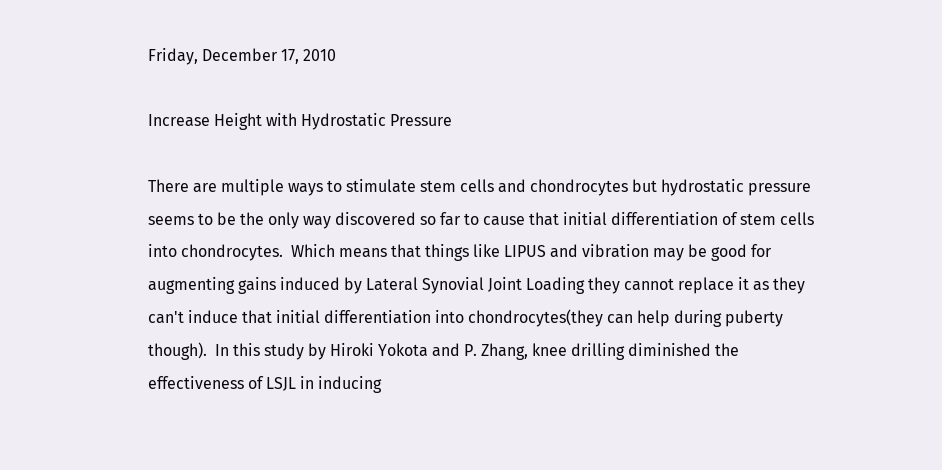Friday, December 17, 2010

Increase Height with Hydrostatic Pressure

There are multiple ways to stimulate stem cells and chondrocytes but hydrostatic pressure seems to be the only way discovered so far to cause that initial differentiation of stem cells into chondrocytes.  Which means that things like LIPUS and vibration may be good for augmenting gains induced by Lateral Synovial Joint Loading they cannot replace it as they can't induce that initial differentiation into chondrocytes(they can help during puberty though).  In this study by Hiroki Yokota and P. Zhang, knee drilling diminished the effectiveness of LSJL in inducing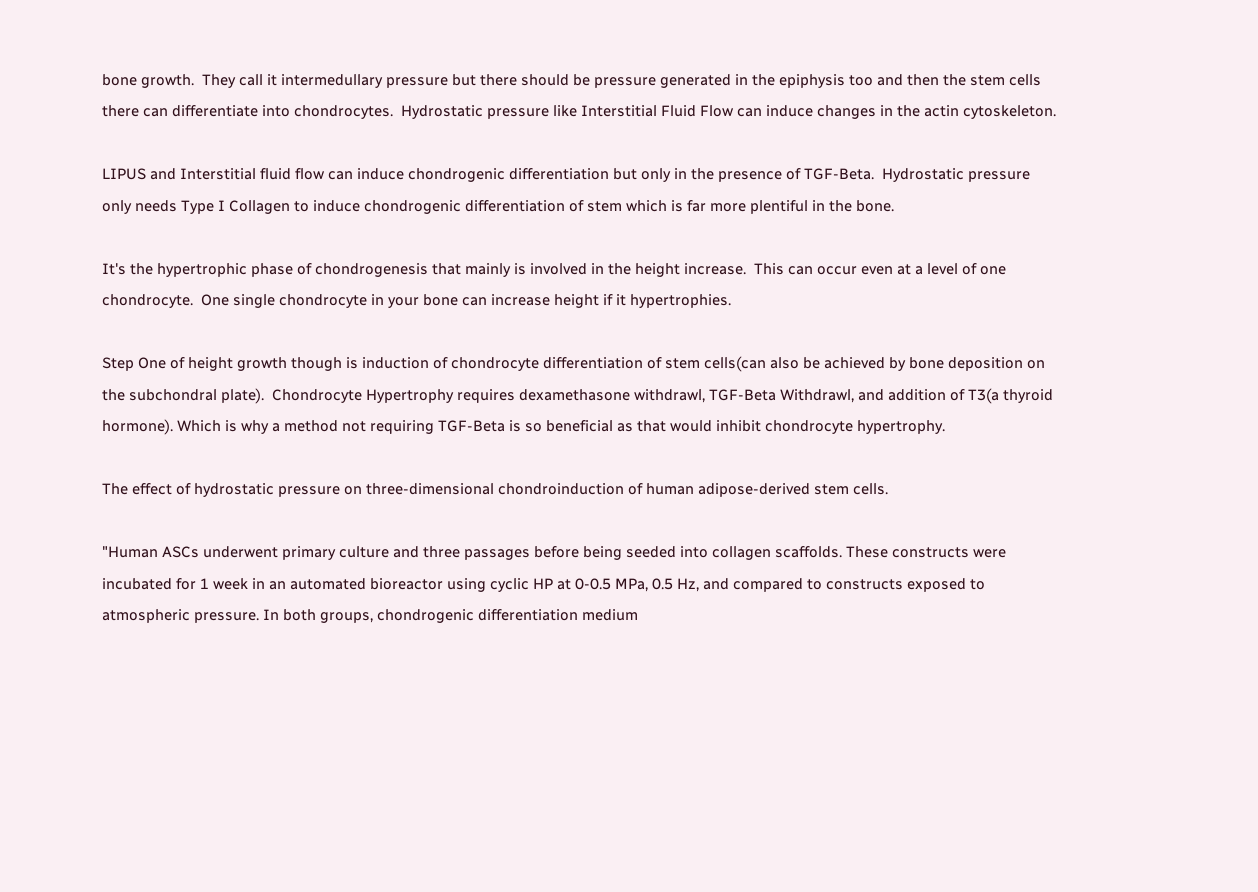bone growth.  They call it intermedullary pressure but there should be pressure generated in the epiphysis too and then the stem cells there can differentiate into chondrocytes.  Hydrostatic pressure like Interstitial Fluid Flow can induce changes in the actin cytoskeleton.

LIPUS and Interstitial fluid flow can induce chondrogenic differentiation but only in the presence of TGF-Beta.  Hydrostatic pressure only needs Type I Collagen to induce chondrogenic differentiation of stem which is far more plentiful in the bone.

It's the hypertrophic phase of chondrogenesis that mainly is involved in the height increase.  This can occur even at a level of one chondrocyte.  One single chondrocyte in your bone can increase height if it hypertrophies.

Step One of height growth though is induction of chondrocyte differentiation of stem cells(can also be achieved by bone deposition on the subchondral plate).  Chondrocyte Hypertrophy requires dexamethasone withdrawl, TGF-Beta Withdrawl, and addition of T3(a thyroid hormone). Which is why a method not requiring TGF-Beta is so beneficial as that would inhibit chondrocyte hypertrophy.

The effect of hydrostatic pressure on three-dimensional chondroinduction of human adipose-derived stem cells.

"Human ASCs underwent primary culture and three passages before being seeded into collagen scaffolds. These constructs were incubated for 1 week in an automated bioreactor using cyclic HP at 0-0.5 MPa, 0.5 Hz, and compared to constructs exposed to atmospheric pressure. In both groups, chondrogenic differentiation medium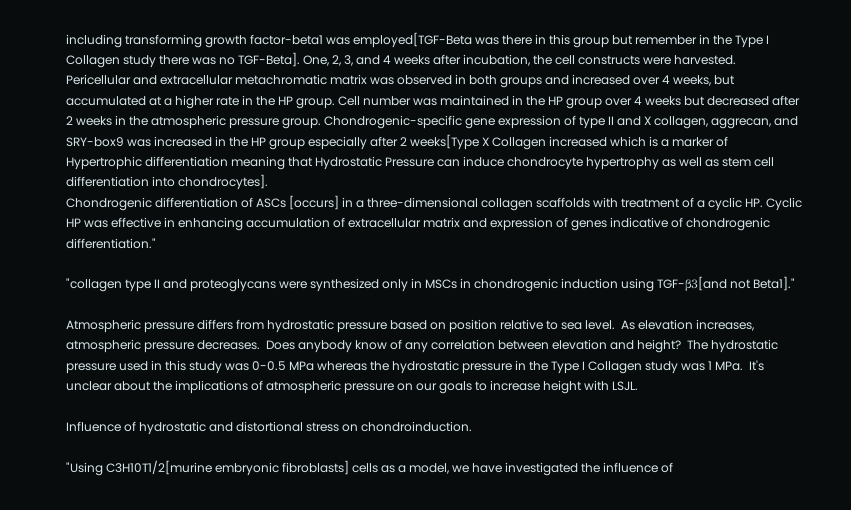including transforming growth factor-beta1 was employed[TGF-Beta was there in this group but remember in the Type I Collagen study there was no TGF-Beta]. One, 2, 3, and 4 weeks after incubation, the cell constructs were harvested.
Pericellular and extracellular metachromatic matrix was observed in both groups and increased over 4 weeks, but accumulated at a higher rate in the HP group. Cell number was maintained in the HP group over 4 weeks but decreased after 2 weeks in the atmospheric pressure group. Chondrogenic-specific gene expression of type II and X collagen, aggrecan, and SRY-box9 was increased in the HP group especially after 2 weeks[Type X Collagen increased which is a marker of Hypertrophic differentiation meaning that Hydrostatic Pressure can induce chondrocyte hypertrophy as well as stem cell differentiation into chondrocytes].
Chondrogenic differentiation of ASCs [occurs] in a three-dimensional collagen scaffolds with treatment of a cyclic HP. Cyclic HP was effective in enhancing accumulation of extracellular matrix and expression of genes indicative of chondrogenic differentiation."

"collagen type II and proteoglycans were synthesized only in MSCs in chondrogenic induction using TGF-β3[and not Beta1]."

Atmospheric pressure differs from hydrostatic pressure based on position relative to sea level.  As elevation increases, atmospheric pressure decreases.  Does anybody know of any correlation between elevation and height?  The hydrostatic pressure used in this study was 0-0.5 MPa whereas the hydrostatic pressure in the Type I Collagen study was 1 MPa.  It's unclear about the implications of atmospheric pressure on our goals to increase height with LSJL.

Influence of hydrostatic and distortional stress on chondroinduction.

"Using C3H10T1/2[murine embryonic fibroblasts] cells as a model, we have investigated the influence of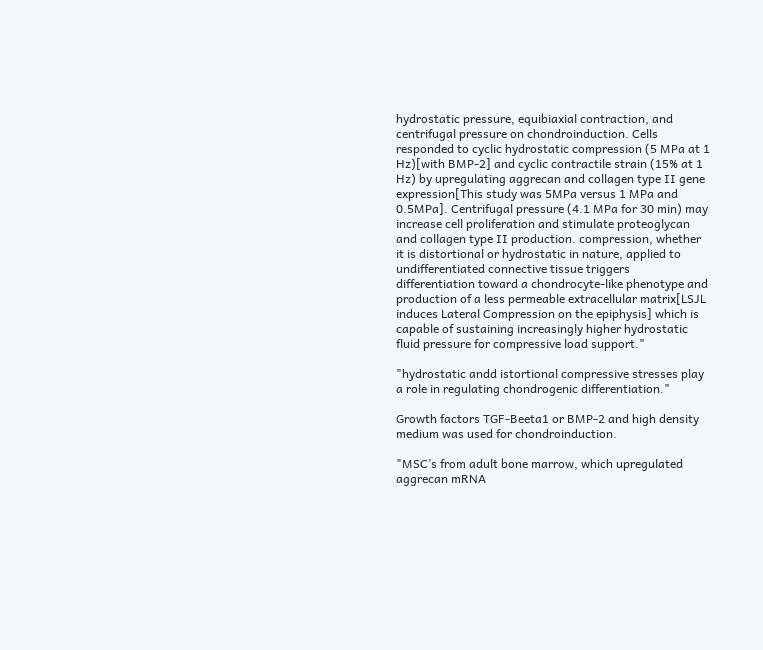hydrostatic pressure, equibiaxial contraction, and centrifugal pressure on chondroinduction. Cells responded to cyclic hydrostatic compression (5 MPa at 1 Hz)[with BMP-2] and cyclic contractile strain (15% at 1 Hz) by upregulating aggrecan and collagen type II gene expression[This study was 5MPa versus 1 MPa and 0.5MPa]. Centrifugal pressure (4.1 MPa for 30 min) may increase cell proliferation and stimulate proteoglycan and collagen type II production. compression, whether it is distortional or hydrostatic in nature, applied to undifferentiated connective tissue triggers differentiation toward a chondrocyte-like phenotype and production of a less permeable extracellular matrix[LSJL induces Lateral Compression on the epiphysis] which is capable of sustaining increasingly higher hydrostatic fluid pressure for compressive load support."

"hydrostatic andd istortional compressive stresses play a role in regulating chondrogenic differentiation."

Growth factors TGF-Beeta1 or BMP-2 and high density medium was used for chondroinduction.

"MSC’s from adult bone marrow, which upregulated aggrecan mRNA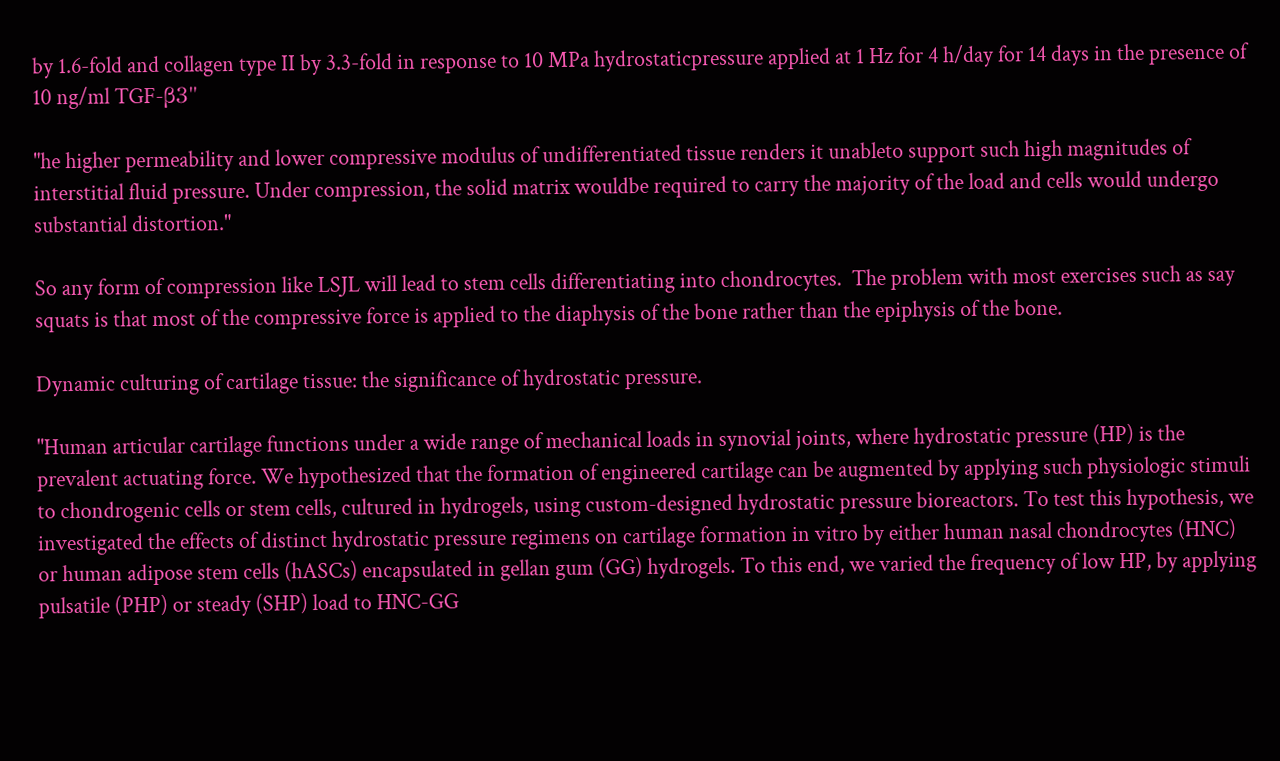by 1.6-fold and collagen type II by 3.3-fold in response to 10 MPa hydrostaticpressure applied at 1 Hz for 4 h/day for 14 days in the presence of 10 ng/ml TGF-β3"

"he higher permeability and lower compressive modulus of undifferentiated tissue renders it unableto support such high magnitudes of interstitial fluid pressure. Under compression, the solid matrix wouldbe required to carry the majority of the load and cells would undergo substantial distortion."

So any form of compression like LSJL will lead to stem cells differentiating into chondrocytes.  The problem with most exercises such as say squats is that most of the compressive force is applied to the diaphysis of the bone rather than the epiphysis of the bone.

Dynamic culturing of cartilage tissue: the significance of hydrostatic pressure.

"Human articular cartilage functions under a wide range of mechanical loads in synovial joints, where hydrostatic pressure (HP) is the prevalent actuating force. We hypothesized that the formation of engineered cartilage can be augmented by applying such physiologic stimuli to chondrogenic cells or stem cells, cultured in hydrogels, using custom-designed hydrostatic pressure bioreactors. To test this hypothesis, we investigated the effects of distinct hydrostatic pressure regimens on cartilage formation in vitro by either human nasal chondrocytes (HNC) or human adipose stem cells (hASCs) encapsulated in gellan gum (GG) hydrogels. To this end, we varied the frequency of low HP, by applying pulsatile (PHP) or steady (SHP) load to HNC-GG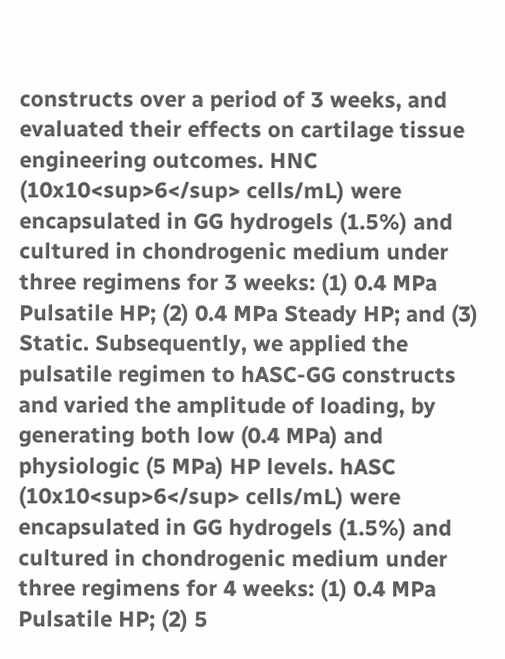constructs over a period of 3 weeks, and evaluated their effects on cartilage tissue engineering outcomes. HNC (10x10<sup>6</sup> cells/mL) were encapsulated in GG hydrogels (1.5%) and cultured in chondrogenic medium under three regimens for 3 weeks: (1) 0.4 MPa Pulsatile HP; (2) 0.4 MPa Steady HP; and (3) Static. Subsequently, we applied the pulsatile regimen to hASC-GG constructs and varied the amplitude of loading, by generating both low (0.4 MPa) and physiologic (5 MPa) HP levels. hASC (10x10<sup>6</sup> cells/mL) were encapsulated in GG hydrogels (1.5%) and cultured in chondrogenic medium under three regimens for 4 weeks: (1) 0.4 MPa Pulsatile HP; (2) 5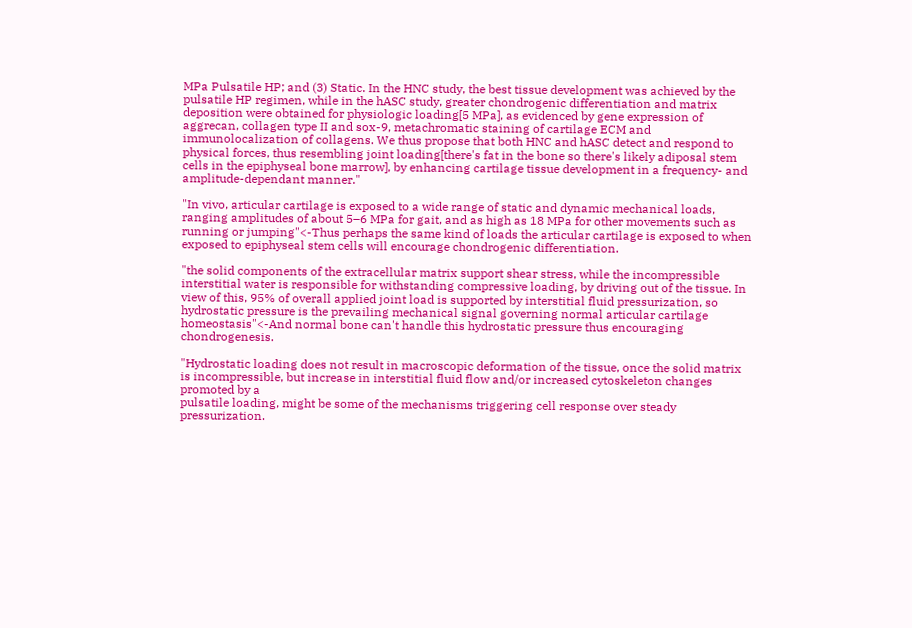MPa Pulsatile HP; and (3) Static. In the HNC study, the best tissue development was achieved by the pulsatile HP regimen, while in the hASC study, greater chondrogenic differentiation and matrix deposition were obtained for physiologic loading[5 MPa], as evidenced by gene expression of aggrecan, collagen type II and sox-9, metachromatic staining of cartilage ECM and immunolocalization of collagens. We thus propose that both HNC and hASC detect and respond to physical forces, thus resembling joint loading[there's fat in the bone so there's likely adiposal stem cells in the epiphyseal bone marrow], by enhancing cartilage tissue development in a frequency- and amplitude-dependant manner."

"In vivo, articular cartilage is exposed to a wide range of static and dynamic mechanical loads, ranging amplitudes of about 5–6 MPa for gait, and as high as 18 MPa for other movements such as running or jumping"<-Thus perhaps the same kind of loads the articular cartilage is exposed to when exposed to epiphyseal stem cells will encourage chondrogenic differentiation.

"the solid components of the extracellular matrix support shear stress, while the incompressible interstitial water is responsible for withstanding compressive loading, by driving out of the tissue. In view of this, 95% of overall applied joint load is supported by interstitial fluid pressurization, so hydrostatic pressure is the prevailing mechanical signal governing normal articular cartilage homeostasis"<-And normal bone can't handle this hydrostatic pressure thus encouraging chondrogenesis.

"Hydrostatic loading does not result in macroscopic deformation of the tissue, once the solid matrix is incompressible, but increase in interstitial fluid flow and/or increased cytoskeleton changes promoted by a
pulsatile loading, might be some of the mechanisms triggering cell response over steady pressurization.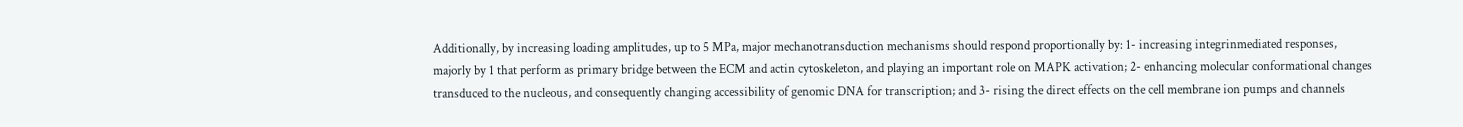Additionally, by increasing loading amplitudes, up to 5 MPa, major mechanotransduction mechanisms should respond proportionally by: 1- increasing integrinmediated responses, majorly by 1 that perform as primary bridge between the ECM and actin cytoskeleton, and playing an important role on MAPK activation; 2- enhancing molecular conformational changes transduced to the nucleous, and consequently changing accessibility of genomic DNA for transcription; and 3- rising the direct effects on the cell membrane ion pumps and channels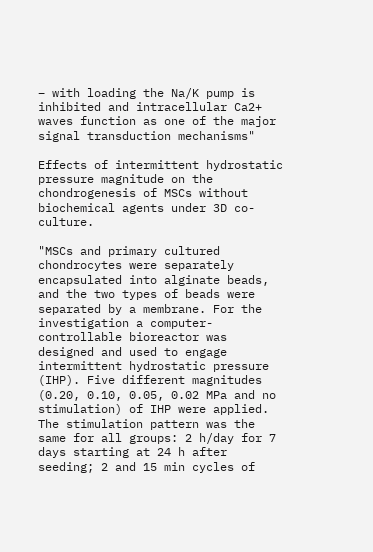– with loading the Na/K pump is inhibited and intracellular Ca2+ waves function as one of the major signal transduction mechanisms"

Effects of intermittent hydrostatic pressure magnitude on the chondrogenesis of MSCs without biochemical agents under 3D co-culture.

"MSCs and primary cultured chondrocytes were separately encapsulated into alginate beads, and the two types of beads were separated by a membrane. For the investigation a computer-controllable bioreactor was designed and used to engage intermittent hydrostatic pressure (IHP). Five different magnitudes (0.20, 0.10, 0.05, 0.02 MPa and no stimulation) of IHP were applied. The stimulation pattern was the same for all groups: 2 h/day for 7 days starting at 24 h after seeding; 2 and 15 min cycles of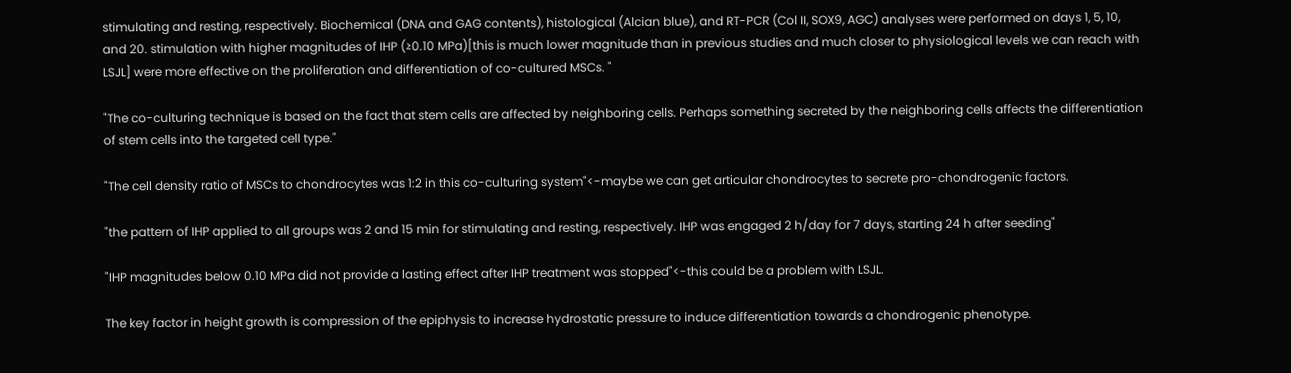stimulating and resting, respectively. Biochemical (DNA and GAG contents), histological (Alcian blue), and RT-PCR (Col II, SOX9, AGC) analyses were performed on days 1, 5, 10, and 20. stimulation with higher magnitudes of IHP (≥0.10 MPa)[this is much lower magnitude than in previous studies and much closer to physiological levels we can reach with LSJL] were more effective on the proliferation and differentiation of co-cultured MSCs. "

"The co-culturing technique is based on the fact that stem cells are affected by neighboring cells. Perhaps something secreted by the neighboring cells affects the differentiation of stem cells into the targeted cell type."

"The cell density ratio of MSCs to chondrocytes was 1:2 in this co-culturing system"<-maybe we can get articular chondrocytes to secrete pro-chondrogenic factors.

"the pattern of IHP applied to all groups was 2 and 15 min for stimulating and resting, respectively. IHP was engaged 2 h/day for 7 days, starting 24 h after seeding"

"IHP magnitudes below 0.10 MPa did not provide a lasting effect after IHP treatment was stopped"<-this could be a problem with LSJL.

The key factor in height growth is compression of the epiphysis to increase hydrostatic pressure to induce differentiation towards a chondrogenic phenotype.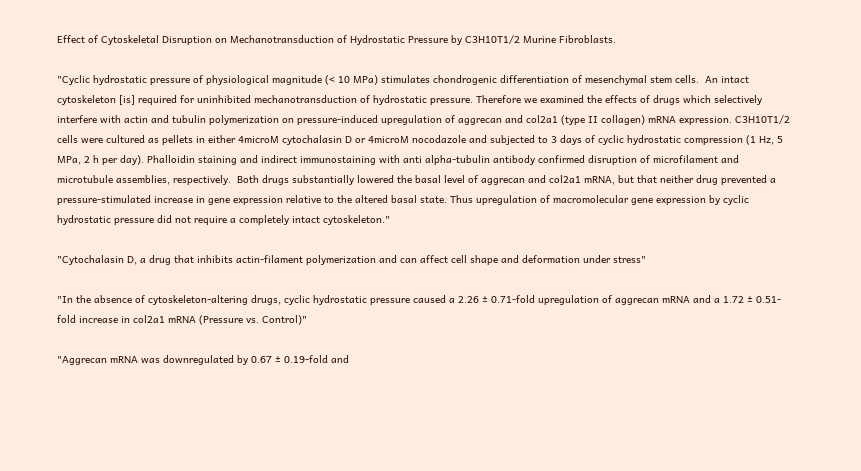Effect of Cytoskeletal Disruption on Mechanotransduction of Hydrostatic Pressure by C3H10T1/2 Murine Fibroblasts.

"Cyclic hydrostatic pressure of physiological magnitude (< 10 MPa) stimulates chondrogenic differentiation of mesenchymal stem cells.  An intact cytoskeleton [is] required for uninhibited mechanotransduction of hydrostatic pressure. Therefore we examined the effects of drugs which selectively interfere with actin and tubulin polymerization on pressure-induced upregulation of aggrecan and col2a1 (type II collagen) mRNA expression. C3H10T1/2 cells were cultured as pellets in either 4microM cytochalasin D or 4microM nocodazole and subjected to 3 days of cyclic hydrostatic compression (1 Hz, 5 MPa, 2 h per day). Phalloidin staining and indirect immunostaining with anti alpha-tubulin antibody confirmed disruption of microfilament and microtubule assemblies, respectively.  Both drugs substantially lowered the basal level of aggrecan and col2a1 mRNA, but that neither drug prevented a pressure-stimulated increase in gene expression relative to the altered basal state. Thus upregulation of macromolecular gene expression by cyclic hydrostatic pressure did not require a completely intact cytoskeleton."

"Cytochalasin D, a drug that inhibits actin-filament polymerization and can affect cell shape and deformation under stress"

"In the absence of cytoskeleton-altering drugs, cyclic hydrostatic pressure caused a 2.26 ± 0.71-fold upregulation of aggrecan mRNA and a 1.72 ± 0.51-fold increase in col2a1 mRNA (Pressure vs. Control)"

"Aggrecan mRNA was downregulated by 0.67 ± 0.19-fold and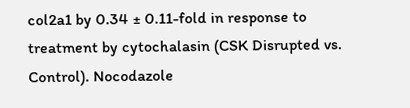col2a1 by 0.34 ± 0.11-fold in response to treatment by cytochalasin (CSK Disrupted vs. Control). Nocodazole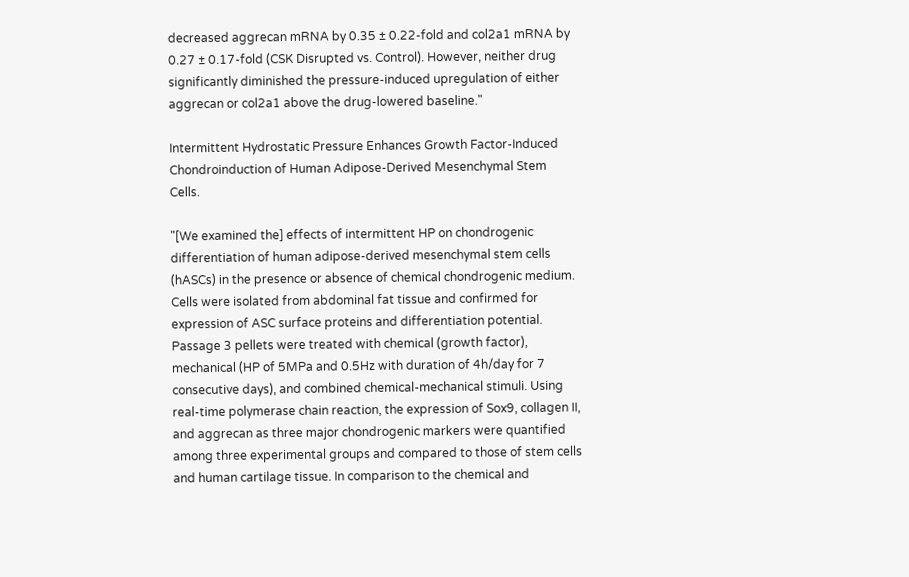decreased aggrecan mRNA by 0.35 ± 0.22-fold and col2a1 mRNA by 0.27 ± 0.17-fold (CSK Disrupted vs. Control). However, neither drug significantly diminished the pressure-induced upregulation of either aggrecan or col2a1 above the drug-lowered baseline."

Intermittent Hydrostatic Pressure Enhances Growth Factor-Induced Chondroinduction of Human Adipose-Derived Mesenchymal Stem Cells.

"[We examined the] effects of intermittent HP on chondrogenic differentiation of human adipose-derived mesenchymal stem cells (hASCs) in the presence or absence of chemical chondrogenic medium. Cells were isolated from abdominal fat tissue and confirmed for expression of ASC surface proteins and differentiation potential. Passage 3 pellets were treated with chemical (growth factor), mechanical (HP of 5MPa and 0.5Hz with duration of 4h/day for 7 consecutive days), and combined chemical-mechanical stimuli. Using real-time polymerase chain reaction, the expression of Sox9, collagen II, and aggrecan as three major chondrogenic markers were quantified among three experimental groups and compared to those of stem cells and human cartilage tissue. In comparison to the chemical and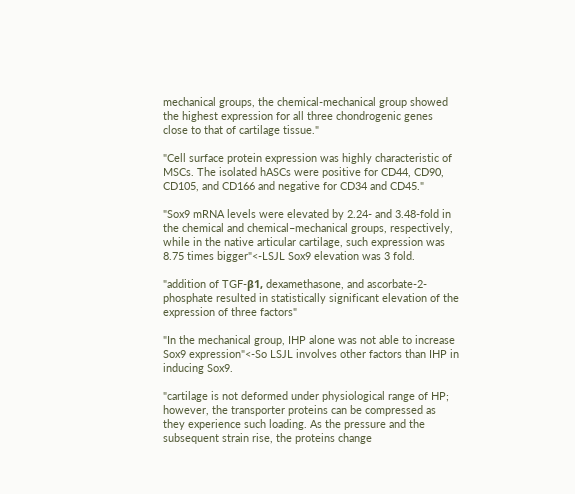mechanical groups, the chemical-mechanical group showed the highest expression for all three chondrogenic genes close to that of cartilage tissue."

"Cell surface protein expression was highly characteristic of MSCs. The isolated hASCs were positive for CD44, CD90, CD105, and CD166 and negative for CD34 and CD45."

"Sox9 mRNA levels were elevated by 2.24- and 3.48-fold in the chemical and chemical–mechanical groups, respectively, while in the native articular cartilage, such expression was 8.75 times bigger"<-LSJL Sox9 elevation was 3 fold.

"addition of TGF-β1, dexamethasone, and ascorbate-2-phosphate resulted in statistically significant elevation of the expression of three factors"

"In the mechanical group, IHP alone was not able to increase Sox9 expression"<-So LSJL involves other factors than IHP in inducing Sox9.

"cartilage is not deformed under physiological range of HP; however, the transporter proteins can be compressed as they experience such loading. As the pressure and the subsequent strain rise, the proteins change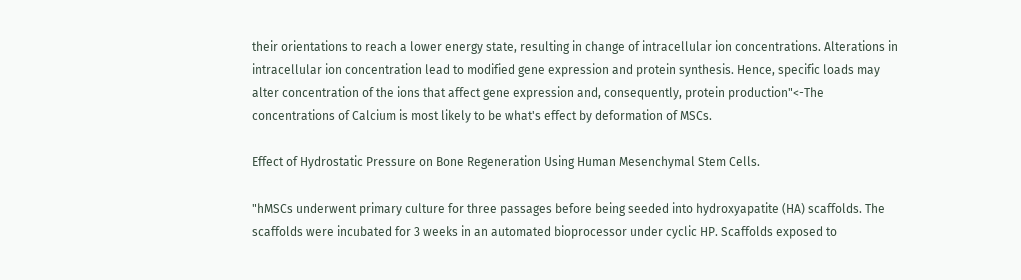their orientations to reach a lower energy state, resulting in change of intracellular ion concentrations. Alterations in intracellular ion concentration lead to modified gene expression and protein synthesis. Hence, specific loads may alter concentration of the ions that affect gene expression and, consequently, protein production"<-The concentrations of Calcium is most likely to be what's effect by deformation of MSCs.

Effect of Hydrostatic Pressure on Bone Regeneration Using Human Mesenchymal Stem Cells.

"hMSCs underwent primary culture for three passages before being seeded into hydroxyapatite (HA) scaffolds. The scaffolds were incubated for 3 weeks in an automated bioprocessor under cyclic HP. Scaffolds exposed to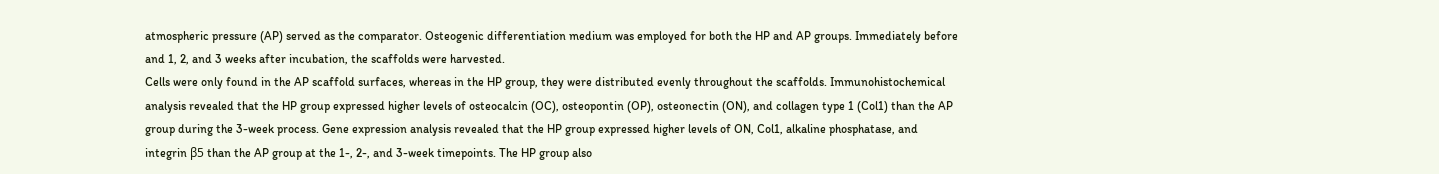atmospheric pressure (AP) served as the comparator. Osteogenic differentiation medium was employed for both the HP and AP groups. Immediately before and 1, 2, and 3 weeks after incubation, the scaffolds were harvested.
Cells were only found in the AP scaffold surfaces, whereas in the HP group, they were distributed evenly throughout the scaffolds. Immunohistochemical analysis revealed that the HP group expressed higher levels of osteocalcin (OC), osteopontin (OP), osteonectin (ON), and collagen type 1 (Col1) than the AP group during the 3-week process. Gene expression analysis revealed that the HP group expressed higher levels of ON, Col1, alkaline phosphatase, and integrin β5 than the AP group at the 1-, 2-, and 3-week timepoints. The HP group also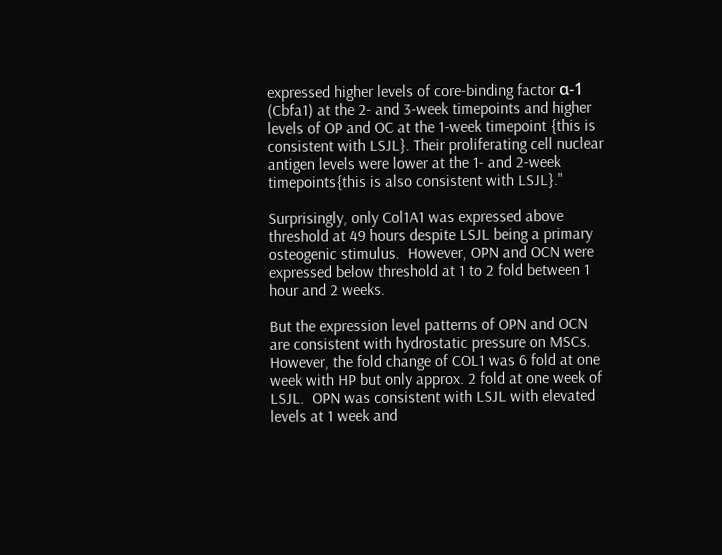expressed higher levels of core-binding factor α-1 (Cbfa1) at the 2- and 3-week timepoints and higher levels of OP and OC at the 1-week timepoint {this is consistent with LSJL}. Their proliferating cell nuclear antigen levels were lower at the 1- and 2-week timepoints{this is also consistent with LSJL}."

Surprisingly, only Col1A1 was expressed above threshold at 49 hours despite LSJL being a primary osteogenic stimulus.  However, OPN and OCN were expressed below threshold at 1 to 2 fold between 1 hour and 2 weeks.

But the expression level patterns of OPN and OCN are consistent with hydrostatic pressure on MSCs.  However, the fold change of COL1 was 6 fold at one week with HP but only approx. 2 fold at one week of LSJL.  OPN was consistent with LSJL with elevated levels at 1 week and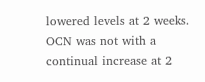lowered levels at 2 weeks.  OCN was not with a continual increase at 2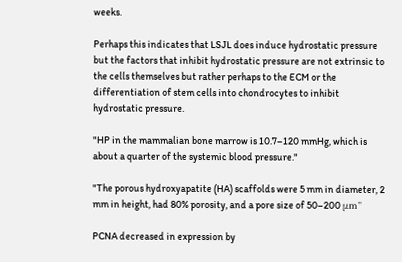weeks.

Perhaps this indicates that LSJL does induce hydrostatic pressure but the factors that inhibit hydrostatic pressure are not extrinsic to the cells themselves but rather perhaps to the ECM or the differentiation of stem cells into chondrocytes to inhibit hydrostatic pressure.

"HP in the mammalian bone marrow is 10.7–120 mmHg, which is about a quarter of the systemic blood pressure."

"The porous hydroxyapatite (HA) scaffolds were 5 mm in diameter, 2 mm in height, had 80% porosity, and a pore size of 50–200 μm"

PCNA decreased in expression by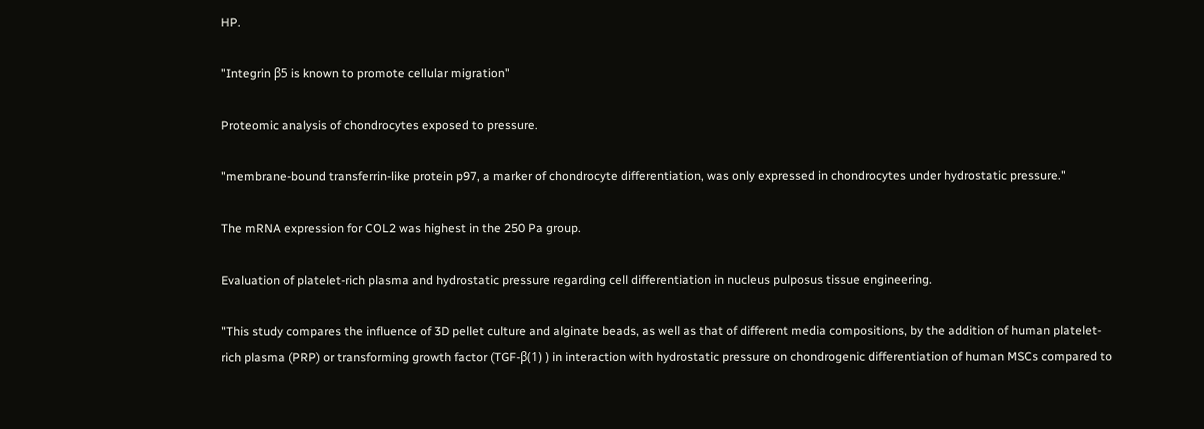HP.

"Integrin β5 is known to promote cellular migration"

Proteomic analysis of chondrocytes exposed to pressure.

"membrane-bound transferrin-like protein p97, a marker of chondrocyte differentiation, was only expressed in chondrocytes under hydrostatic pressure."

The mRNA expression for COL2 was highest in the 250 Pa group.

Evaluation of platelet-rich plasma and hydrostatic pressure regarding cell differentiation in nucleus pulposus tissue engineering.

"This study compares the influence of 3D pellet culture and alginate beads, as well as that of different media compositions, by the addition of human platelet-rich plasma (PRP) or transforming growth factor (TGF-β(1) ) in interaction with hydrostatic pressure on chondrogenic differentiation of human MSCs compared to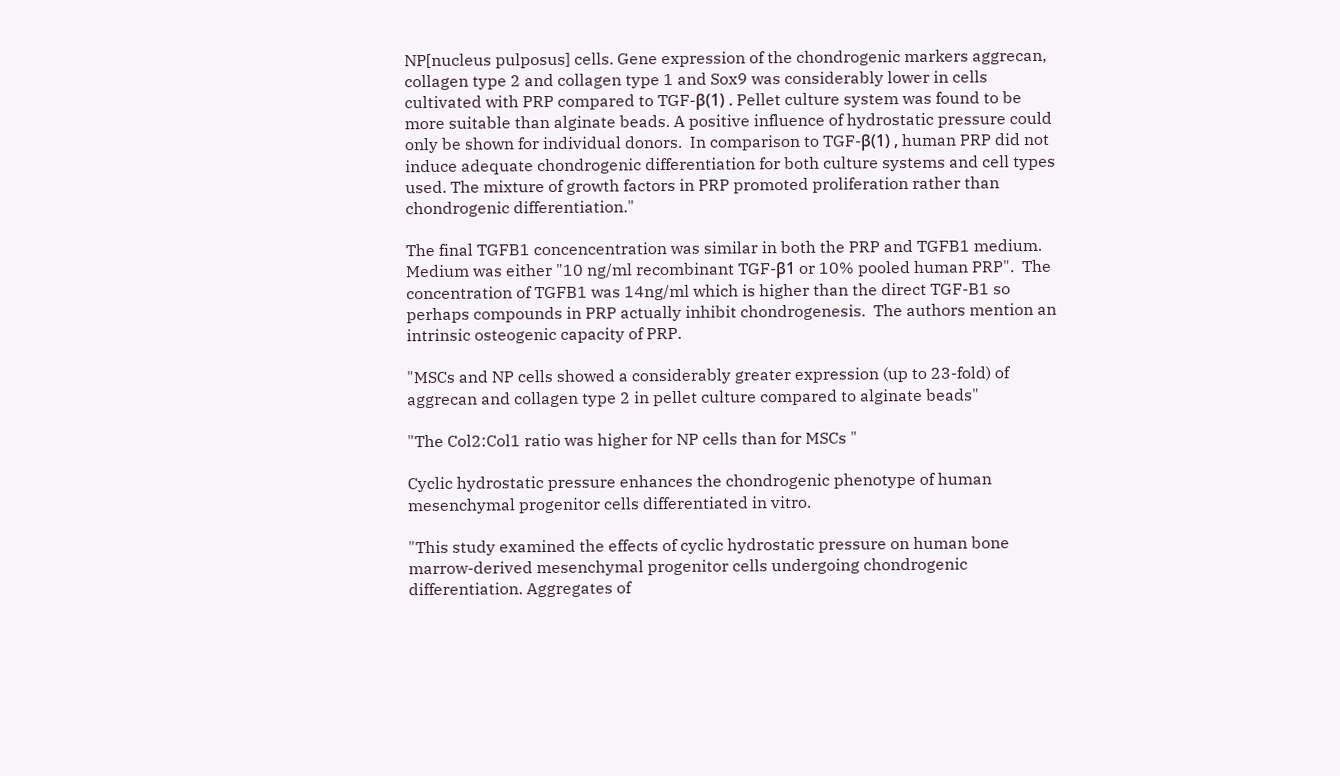NP[nucleus pulposus] cells. Gene expression of the chondrogenic markers aggrecan, collagen type 2 and collagen type 1 and Sox9 was considerably lower in cells cultivated with PRP compared to TGF-β(1) . Pellet culture system was found to be more suitable than alginate beads. A positive influence of hydrostatic pressure could only be shown for individual donors.  In comparison to TGF-β(1) , human PRP did not induce adequate chondrogenic differentiation for both culture systems and cell types used. The mixture of growth factors in PRP promoted proliferation rather than chondrogenic differentiation."

The final TGFB1 concencentration was similar in both the PRP and TGFB1 medium.  Medium was either "10 ng/ml recombinant TGF-β1 or 10% pooled human PRP".  The concentration of TGFB1 was 14ng/ml which is higher than the direct TGF-B1 so perhaps compounds in PRP actually inhibit chondrogenesis.  The authors mention an intrinsic osteogenic capacity of PRP.

"MSCs and NP cells showed a considerably greater expression (up to 23-fold) of aggrecan and collagen type 2 in pellet culture compared to alginate beads"

"The Col2:Col1 ratio was higher for NP cells than for MSCs "

Cyclic hydrostatic pressure enhances the chondrogenic phenotype of human mesenchymal progenitor cells differentiated in vitro.

"This study examined the effects of cyclic hydrostatic pressure on human bone marrow-derived mesenchymal progenitor cells undergoing chondrogenic differentiation. Aggregates of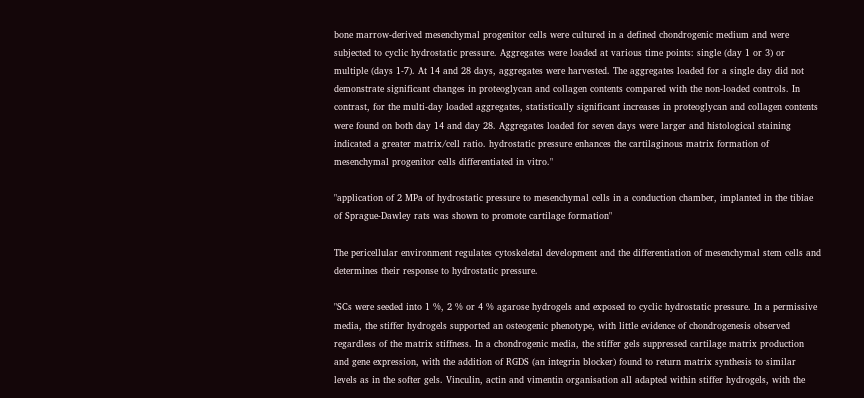bone marrow-derived mesenchymal progenitor cells were cultured in a defined chondrogenic medium and were subjected to cyclic hydrostatic pressure. Aggregates were loaded at various time points: single (day 1 or 3) or multiple (days 1-7). At 14 and 28 days, aggregates were harvested. The aggregates loaded for a single day did not demonstrate significant changes in proteoglycan and collagen contents compared with the non-loaded controls. In contrast, for the multi-day loaded aggregates, statistically significant increases in proteoglycan and collagen contents were found on both day 14 and day 28. Aggregates loaded for seven days were larger and histological staining indicated a greater matrix/cell ratio. hydrostatic pressure enhances the cartilaginous matrix formation of mesenchymal progenitor cells differentiated in vitro."

"application of 2 MPa of hydrostatic pressure to mesenchymal cells in a conduction chamber, implanted in the tibiae of Sprague-Dawley rats was shown to promote cartilage formation"

The pericellular environment regulates cytoskeletal development and the differentiation of mesenchymal stem cells and determines their response to hydrostatic pressure.

"SCs were seeded into 1 %, 2 % or 4 % agarose hydrogels and exposed to cyclic hydrostatic pressure. In a permissive media, the stiffer hydrogels supported an osteogenic phenotype, with little evidence of chondrogenesis observed regardless of the matrix stiffness. In a chondrogenic media, the stiffer gels suppressed cartilage matrix production and gene expression, with the addition of RGDS (an integrin blocker) found to return matrix synthesis to similar levels as in the softer gels. Vinculin, actin and vimentin organisation all adapted within stiffer hydrogels, with the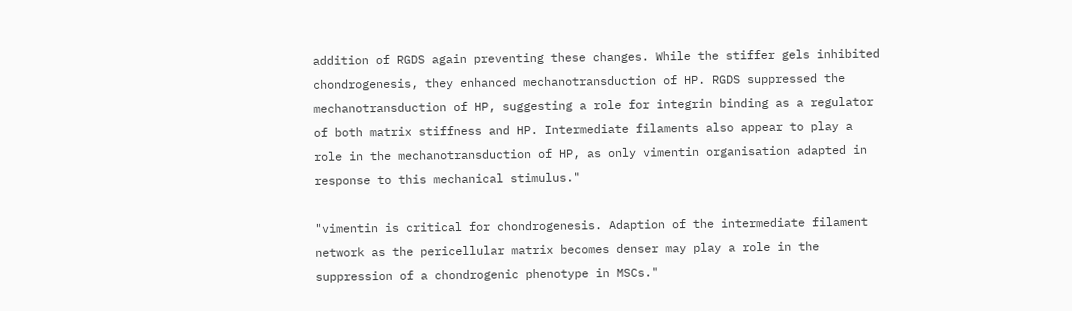addition of RGDS again preventing these changes. While the stiffer gels inhibited chondrogenesis, they enhanced mechanotransduction of HP. RGDS suppressed the mechanotransduction of HP, suggesting a role for integrin binding as a regulator of both matrix stiffness and HP. Intermediate filaments also appear to play a role in the mechanotransduction of HP, as only vimentin organisation adapted in response to this mechanical stimulus."

"vimentin is critical for chondrogenesis. Adaption of the intermediate filament network as the pericellular matrix becomes denser may play a role in the suppression of a chondrogenic phenotype in MSCs."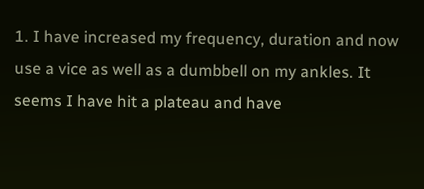1. I have increased my frequency, duration and now use a vice as well as a dumbbell on my ankles. It seems I have hit a plateau and have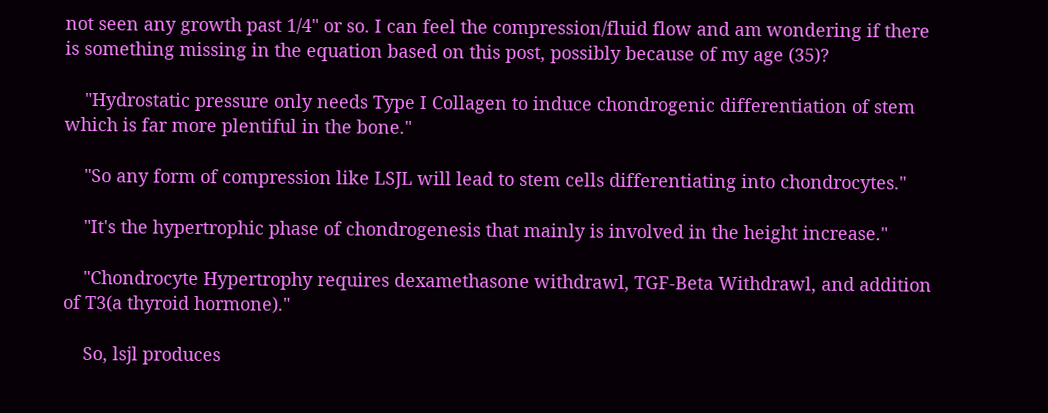not seen any growth past 1/4" or so. I can feel the compression/fluid flow and am wondering if there is something missing in the equation based on this post, possibly because of my age (35)?

    "Hydrostatic pressure only needs Type I Collagen to induce chondrogenic differentiation of stem which is far more plentiful in the bone."

    "So any form of compression like LSJL will lead to stem cells differentiating into chondrocytes."

    "It's the hypertrophic phase of chondrogenesis that mainly is involved in the height increase."

    "Chondrocyte Hypertrophy requires dexamethasone withdrawl, TGF-Beta Withdrawl, and addition of T3(a thyroid hormone)."

    So, lsjl produces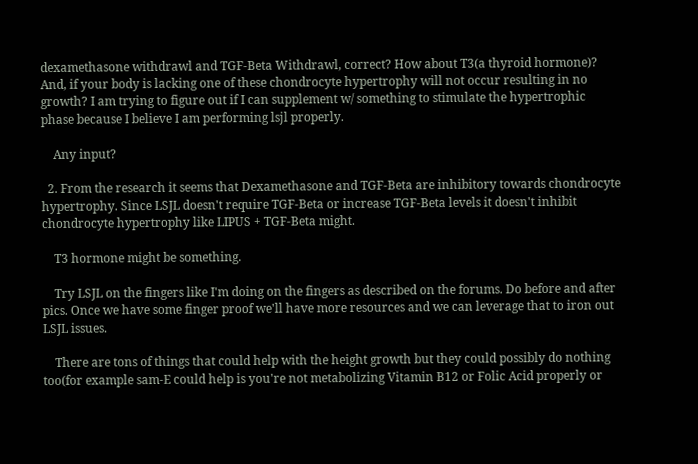dexamethasone withdrawl and TGF-Beta Withdrawl, correct? How about T3(a thyroid hormone)? And, if your body is lacking one of these chondrocyte hypertrophy will not occur resulting in no growth? I am trying to figure out if I can supplement w/ something to stimulate the hypertrophic phase because I believe I am performing lsjl properly.

    Any input?

  2. From the research it seems that Dexamethasone and TGF-Beta are inhibitory towards chondrocyte hypertrophy. Since LSJL doesn't require TGF-Beta or increase TGF-Beta levels it doesn't inhibit chondrocyte hypertrophy like LIPUS + TGF-Beta might.

    T3 hormone might be something.

    Try LSJL on the fingers like I'm doing on the fingers as described on the forums. Do before and after pics. Once we have some finger proof we'll have more resources and we can leverage that to iron out LSJL issues.

    There are tons of things that could help with the height growth but they could possibly do nothing too(for example sam-E could help is you're not metabolizing Vitamin B12 or Folic Acid properly or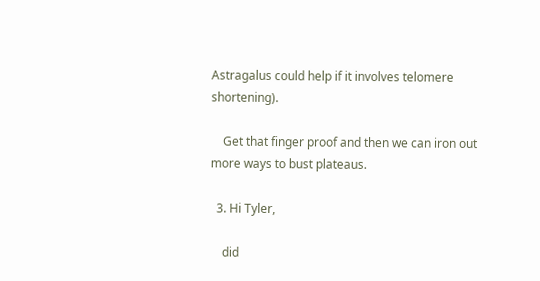Astragalus could help if it involves telomere shortening).

    Get that finger proof and then we can iron out more ways to bust plateaus.

  3. Hi Tyler,

    did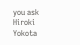you ask Hiroki Yokota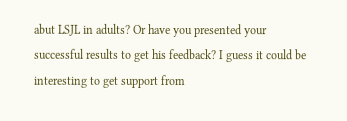abut LSJL in adults? Or have you presented your successful results to get his feedback? I guess it could be interesting to get support from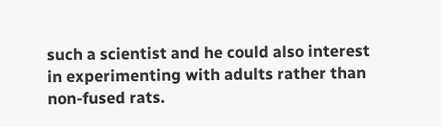such a scientist and he could also interest in experimenting with adults rather than non-fused rats.